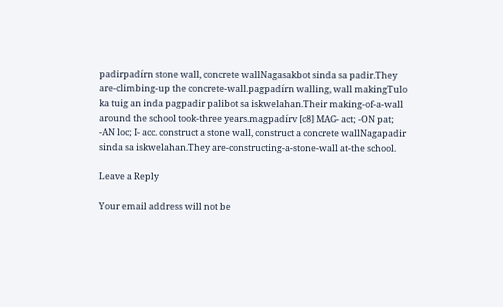padirpadírn stone wall, concrete wallNagasakbot sinda sa padir.They are-climbing-up the concrete-wall.pagpadírn walling, wall makingTulo ka tuig an inda pagpadir palibot sa iskwelahan.Their making-of-a-wall around the school took-three years.magpadírv [c8] MAG- act; -ON pat; -AN loc; I- acc. construct a stone wall, construct a concrete wallNagapadir sinda sa iskwelahan.They are-constructing-a-stone-wall at-the school.

Leave a Reply

Your email address will not be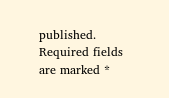published. Required fields are marked *